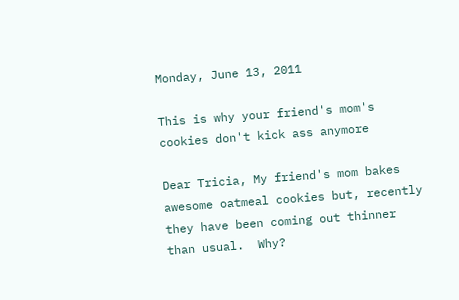Monday, June 13, 2011

This is why your friend's mom's cookies don't kick ass anymore

Dear Tricia, My friend's mom bakes awesome oatmeal cookies but, recently they have been coming out thinner than usual.  Why?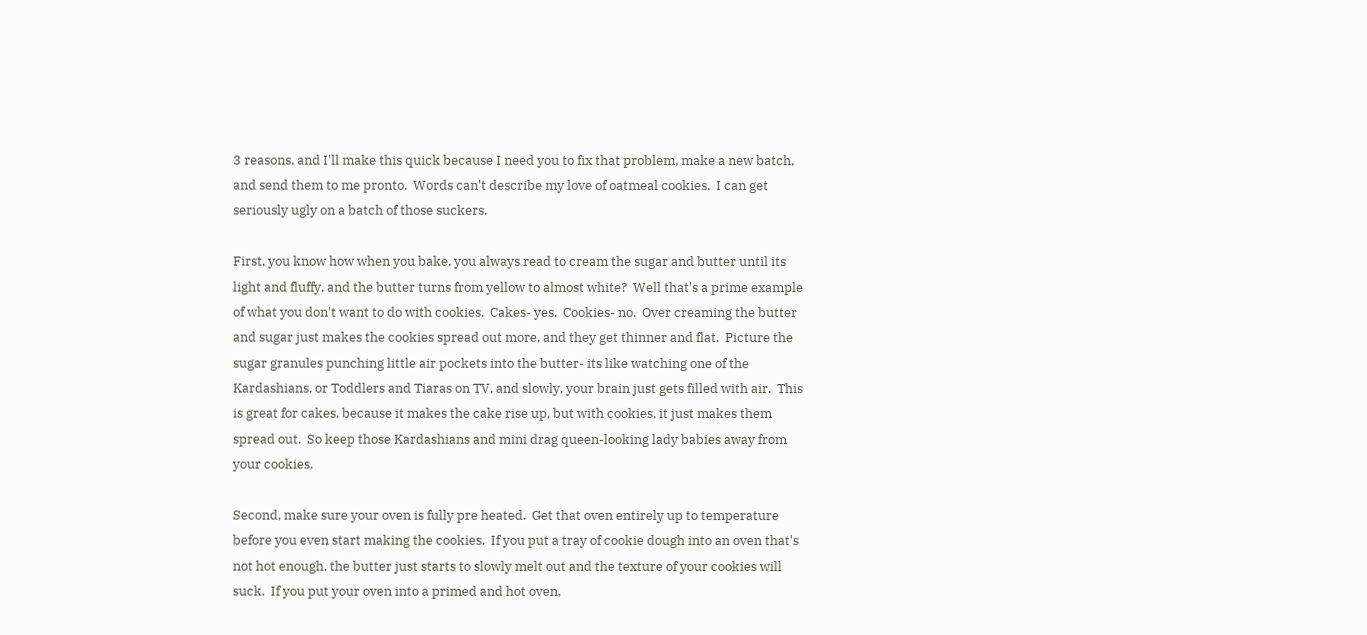3 reasons, and I'll make this quick because I need you to fix that problem, make a new batch, and send them to me pronto.  Words can't describe my love of oatmeal cookies.  I can get seriously ugly on a batch of those suckers.

First, you know how when you bake, you always read to cream the sugar and butter until its light and fluffy, and the butter turns from yellow to almost white?  Well that's a prime example of what you don't want to do with cookies.  Cakes- yes.  Cookies- no.  Over creaming the butter and sugar just makes the cookies spread out more, and they get thinner and flat.  Picture the sugar granules punching little air pockets into the butter- its like watching one of the Kardashians, or Toddlers and Tiaras on TV, and slowly, your brain just gets filled with air.  This is great for cakes, because it makes the cake rise up, but with cookies, it just makes them spread out.  So keep those Kardashians and mini drag queen-looking lady babies away from your cookies.

Second, make sure your oven is fully pre heated.  Get that oven entirely up to temperature before you even start making the cookies.  If you put a tray of cookie dough into an oven that's not hot enough, the butter just starts to slowly melt out and the texture of your cookies will suck.  If you put your oven into a primed and hot oven,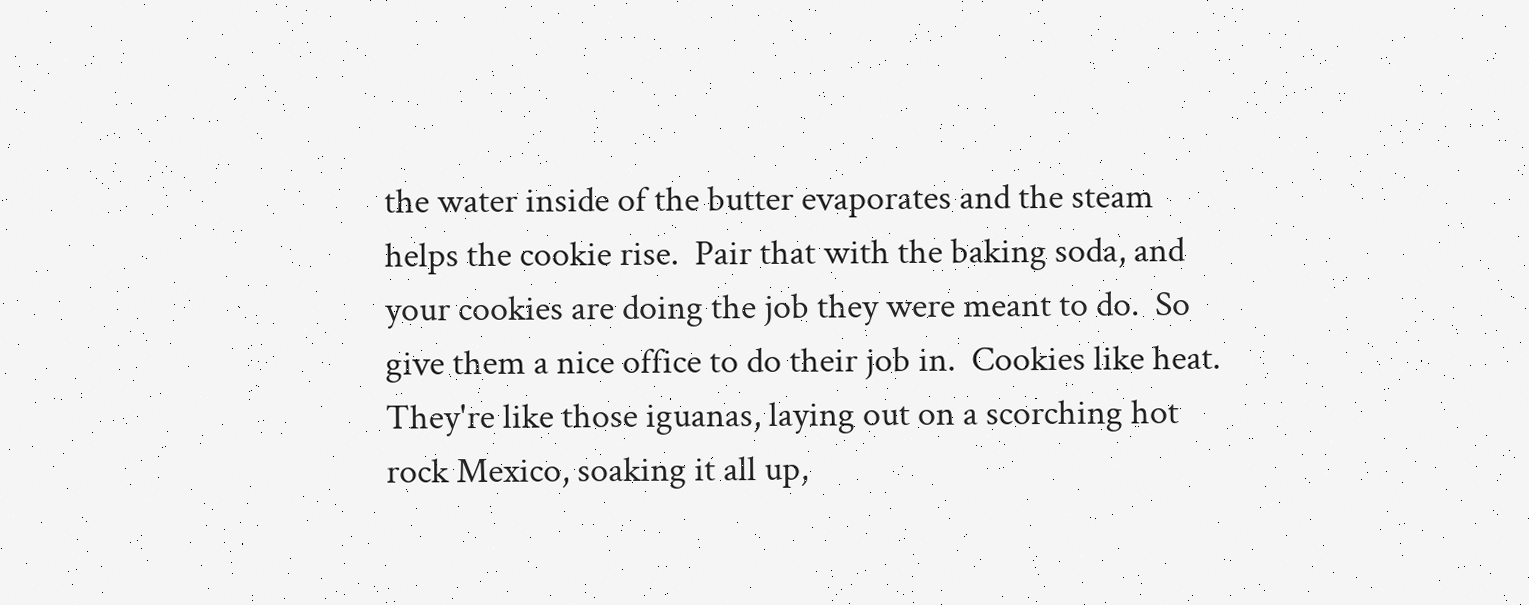the water inside of the butter evaporates and the steam helps the cookie rise.  Pair that with the baking soda, and your cookies are doing the job they were meant to do.  So give them a nice office to do their job in.  Cookies like heat.  They're like those iguanas, laying out on a scorching hot rock Mexico, soaking it all up,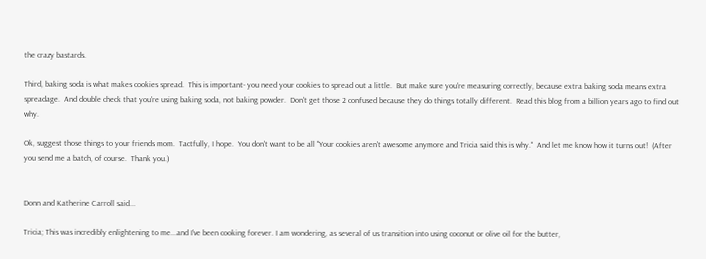the crazy bastards.

Third, baking soda is what makes cookies spread.  This is important- you need your cookies to spread out a little.  But make sure you're measuring correctly, because extra baking soda means extra spreadage.  And double check that you're using baking soda, not baking powder.  Don't get those 2 confused because they do things totally different.  Read this blog from a billion years ago to find out why.

Ok, suggest those things to your friends mom.  Tactfully, I hope.  You don't want to be all "Your cookies aren't awesome anymore and Tricia said this is why."  And let me know how it turns out!  (After you send me a batch, of course.  Thank you.)


Donn and Katherine Carroll said...

Tricia; This was incredibly enlightening to me...and I've been cooking forever. I am wondering, as several of us transition into using coconut or olive oil for the butter,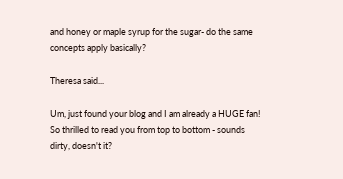and honey or maple syrup for the sugar- do the same concepts apply basically?

Theresa said...

Um, just found your blog and I am already a HUGE fan! So thrilled to read you from top to bottom - sounds dirty, doesn't it?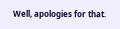Well, apologies for that.